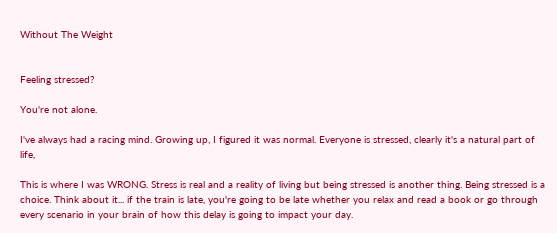Without The Weight


Feeling stressed?

You're not alone.

I've always had a racing mind. Growing up, I figured it was normal. Everyone is stressed, clearly it's a natural part of life,

This is where I was WRONG. Stress is real and a reality of living but being stressed is another thing. Being stressed is a choice. Think about it... if the train is late, you're going to be late whether you relax and read a book or go through every scenario in your brain of how this delay is going to impact your day.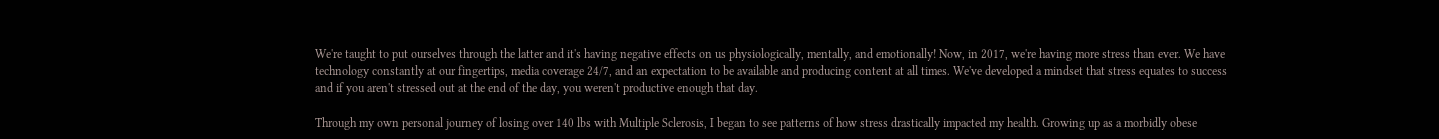We're taught to put ourselves through the latter and it's having negative effects on us physiologically, mentally, and emotionally! Now, in 2017, we're having more stress than ever. We have technology constantly at our fingertips, media coverage 24/7, and an expectation to be available and producing content at all times. We've developed a mindset that stress equates to success and if you aren't stressed out at the end of the day, you weren't productive enough that day.

Through my own personal journey of losing over 140 lbs with Multiple Sclerosis, I began to see patterns of how stress drastically impacted my health. Growing up as a morbidly obese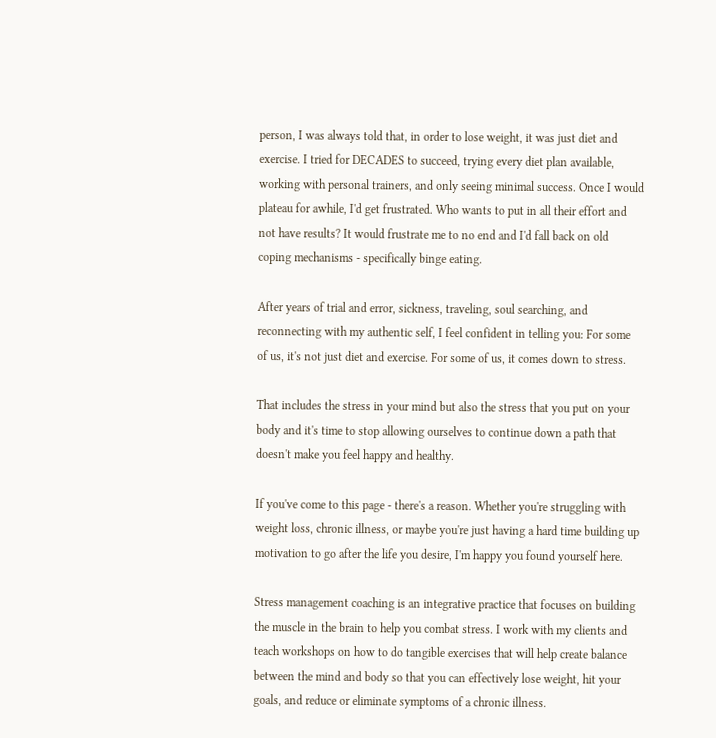person, I was always told that, in order to lose weight, it was just diet and exercise. I tried for DECADES to succeed, trying every diet plan available, working with personal trainers, and only seeing minimal success. Once I would plateau for awhile, I'd get frustrated. Who wants to put in all their effort and not have results? It would frustrate me to no end and I'd fall back on old coping mechanisms - specifically binge eating.

After years of trial and error, sickness, traveling, soul searching, and reconnecting with my authentic self, I feel confident in telling you: For some of us, it's not just diet and exercise. For some of us, it comes down to stress.

That includes the stress in your mind but also the stress that you put on your body and it's time to stop allowing ourselves to continue down a path that doesn't make you feel happy and healthy.

If you've come to this page - there's a reason. Whether you're struggling with weight loss, chronic illness, or maybe you're just having a hard time building up motivation to go after the life you desire, I'm happy you found yourself here.

Stress management coaching is an integrative practice that focuses on building the muscle in the brain to help you combat stress. I work with my clients and teach workshops on how to do tangible exercises that will help create balance between the mind and body so that you can effectively lose weight, hit your goals, and reduce or eliminate symptoms of a chronic illness.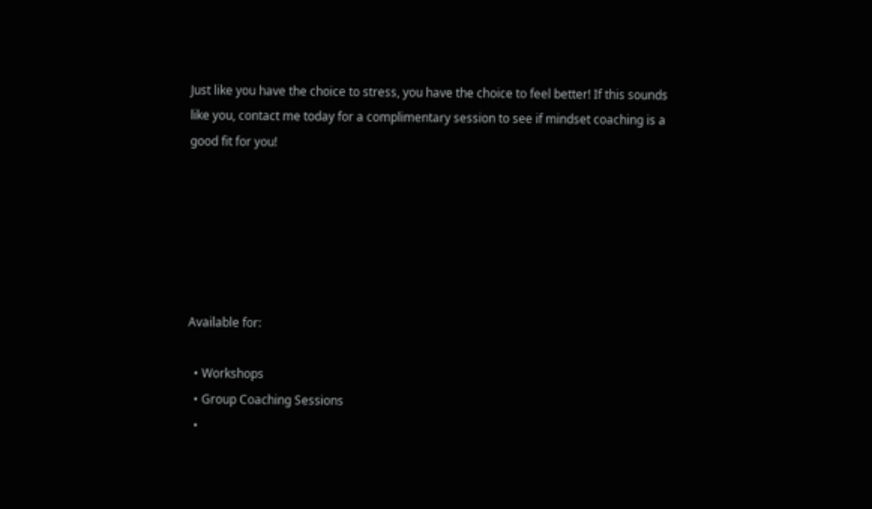Just like you have the choice to stress, you have the choice to feel better! If this sounds like you, contact me today for a complimentary session to see if mindset coaching is a good fit for you!






Available for:

  • Workshops
  • Group Coaching Sessions
  •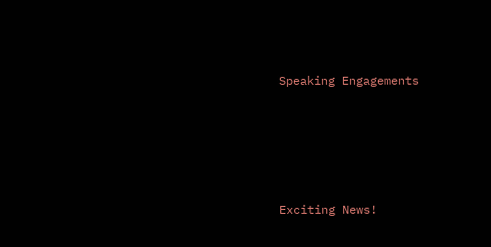Speaking Engagements





Exciting News!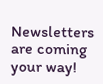Newsletters are coming your way!